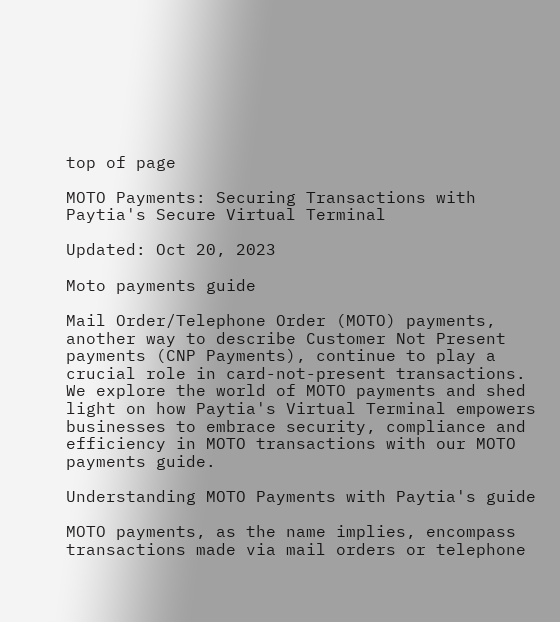top of page

MOTO Payments: Securing Transactions with Paytia's Secure Virtual Terminal

Updated: Oct 20, 2023

Moto payments guide

Mail Order/Telephone Order (MOTO) payments, another way to describe Customer Not Present payments (CNP Payments), continue to play a crucial role in card-not-present transactions. We explore the world of MOTO payments and shed light on how Paytia's Virtual Terminal empowers businesses to embrace security, compliance and efficiency in MOTO transactions with our MOTO payments guide.

Understanding MOTO Payments with Paytia's guide

MOTO payments, as the name implies, encompass transactions made via mail orders or telephone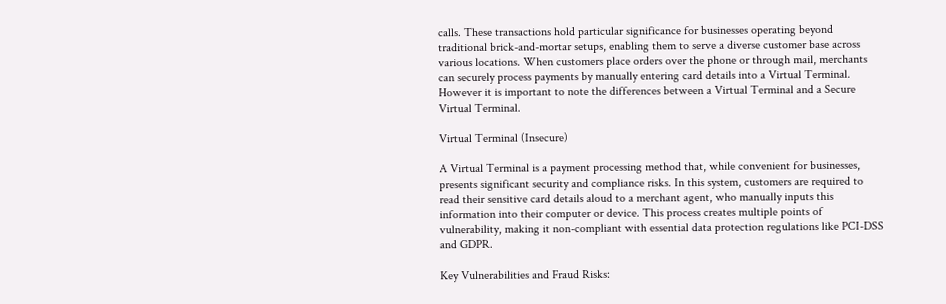calls. These transactions hold particular significance for businesses operating beyond traditional brick-and-mortar setups, enabling them to serve a diverse customer base across various locations. When customers place orders over the phone or through mail, merchants can securely process payments by manually entering card details into a Virtual Terminal. However it is important to note the differences between a Virtual Terminal and a Secure Virtual Terminal.

Virtual Terminal (Insecure)

A Virtual Terminal is a payment processing method that, while convenient for businesses, presents significant security and compliance risks. In this system, customers are required to read their sensitive card details aloud to a merchant agent, who manually inputs this information into their computer or device. This process creates multiple points of vulnerability, making it non-compliant with essential data protection regulations like PCI-DSS and GDPR.

Key Vulnerabilities and Fraud Risks: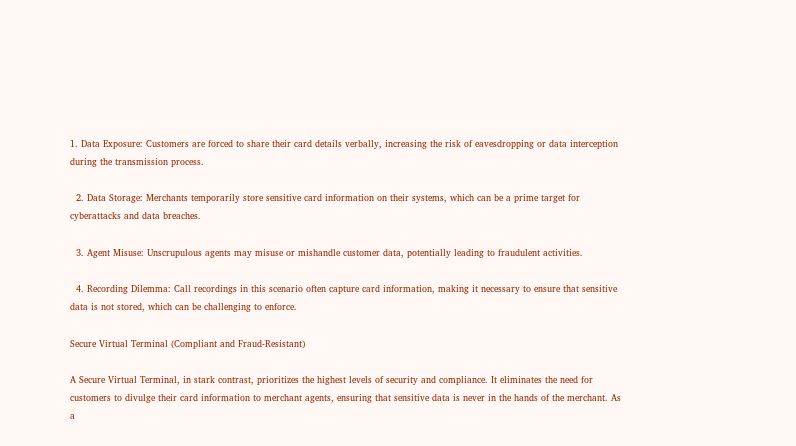1. Data Exposure: Customers are forced to share their card details verbally, increasing the risk of eavesdropping or data interception during the transmission process.

  2. Data Storage: Merchants temporarily store sensitive card information on their systems, which can be a prime target for cyberattacks and data breaches.

  3. Agent Misuse: Unscrupulous agents may misuse or mishandle customer data, potentially leading to fraudulent activities.

  4. Recording Dilemma: Call recordings in this scenario often capture card information, making it necessary to ensure that sensitive data is not stored, which can be challenging to enforce.

Secure Virtual Terminal (Compliant and Fraud-Resistant)

A Secure Virtual Terminal, in stark contrast, prioritizes the highest levels of security and compliance. It eliminates the need for customers to divulge their card information to merchant agents, ensuring that sensitive data is never in the hands of the merchant. As a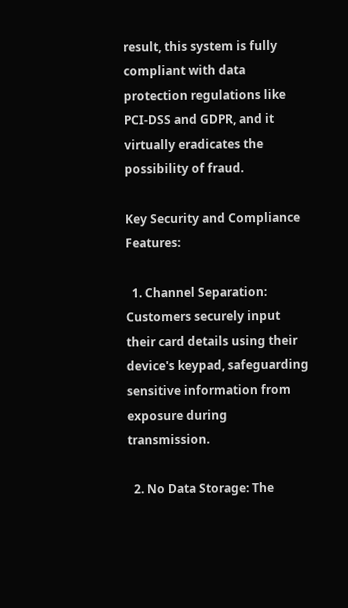result, this system is fully compliant with data protection regulations like PCI-DSS and GDPR, and it virtually eradicates the possibility of fraud.

Key Security and Compliance Features:

  1. Channel Separation: Customers securely input their card details using their device's keypad, safeguarding sensitive information from exposure during transmission.

  2. No Data Storage: The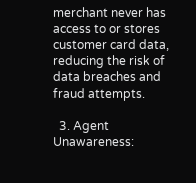merchant never has access to or stores customer card data, reducing the risk of data breaches and fraud attempts.

  3. Agent Unawareness: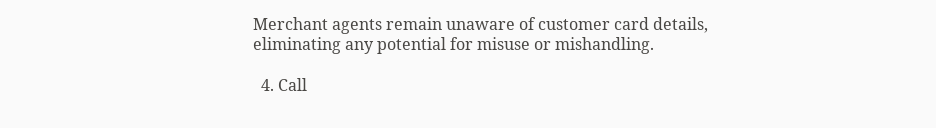Merchant agents remain unaware of customer card details, eliminating any potential for misuse or mishandling.

  4. Call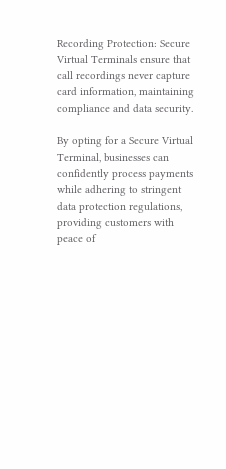Recording Protection: Secure Virtual Terminals ensure that call recordings never capture card information, maintaining compliance and data security.

By opting for a Secure Virtual Terminal, businesses can confidently process payments while adhering to stringent data protection regulations, providing customers with peace of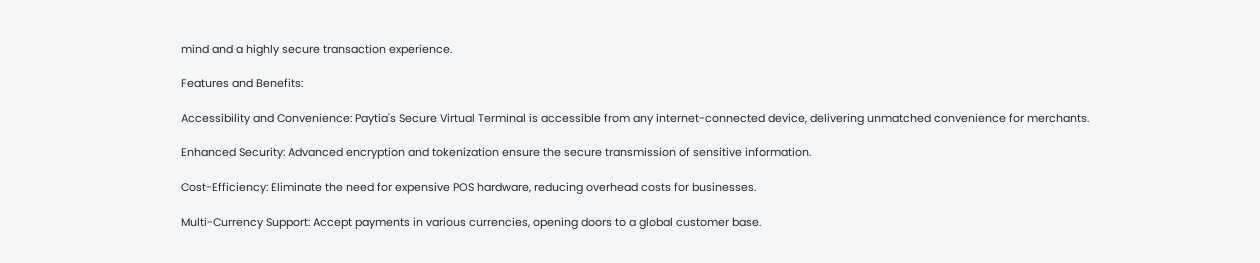mind and a highly secure transaction experience.

Features and Benefits:

Accessibility and Convenience: Paytia's Secure Virtual Terminal is accessible from any internet-connected device, delivering unmatched convenience for merchants.

Enhanced Security: Advanced encryption and tokenization ensure the secure transmission of sensitive information.

Cost-Efficiency: Eliminate the need for expensive POS hardware, reducing overhead costs for businesses.

Multi-Currency Support: Accept payments in various currencies, opening doors to a global customer base.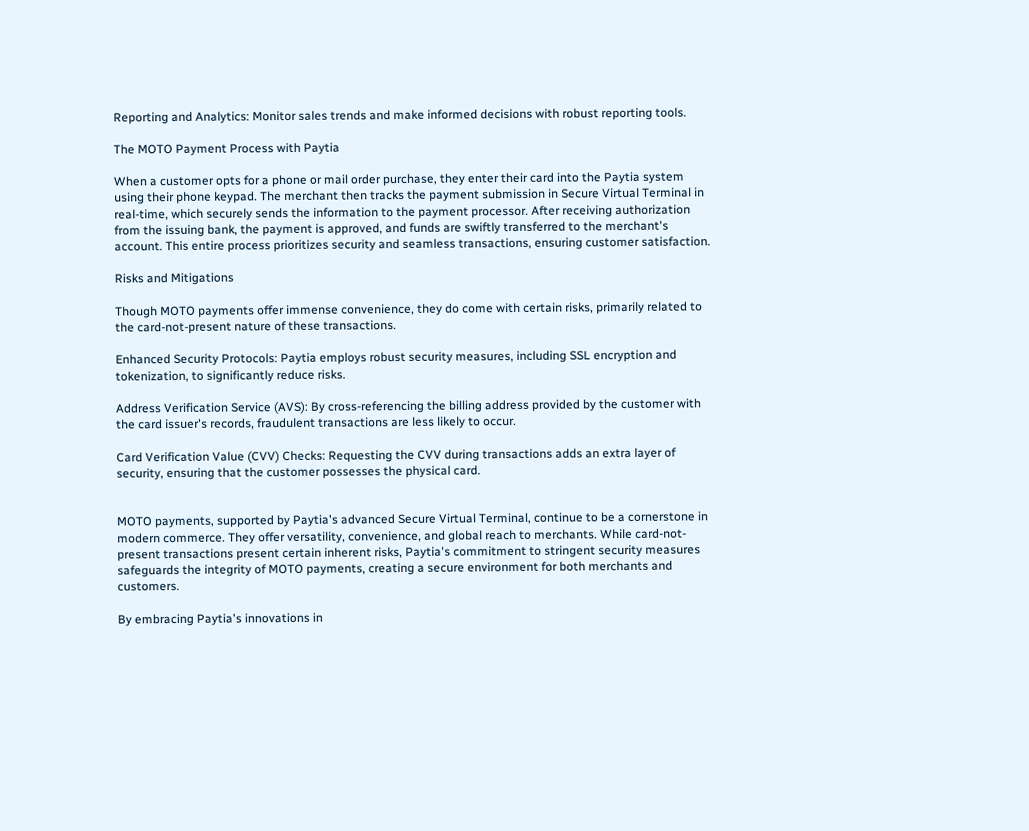Reporting and Analytics: Monitor sales trends and make informed decisions with robust reporting tools.

The MOTO Payment Process with Paytia

When a customer opts for a phone or mail order purchase, they enter their card into the Paytia system using their phone keypad. The merchant then tracks the payment submission in Secure Virtual Terminal in real-time, which securely sends the information to the payment processor. After receiving authorization from the issuing bank, the payment is approved, and funds are swiftly transferred to the merchant's account. This entire process prioritizes security and seamless transactions, ensuring customer satisfaction.

Risks and Mitigations

Though MOTO payments offer immense convenience, they do come with certain risks, primarily related to the card-not-present nature of these transactions.

Enhanced Security Protocols: Paytia employs robust security measures, including SSL encryption and tokenization, to significantly reduce risks.

Address Verification Service (AVS): By cross-referencing the billing address provided by the customer with the card issuer's records, fraudulent transactions are less likely to occur.

Card Verification Value (CVV) Checks: Requesting the CVV during transactions adds an extra layer of security, ensuring that the customer possesses the physical card.


MOTO payments, supported by Paytia's advanced Secure Virtual Terminal, continue to be a cornerstone in modern commerce. They offer versatility, convenience, and global reach to merchants. While card-not-present transactions present certain inherent risks, Paytia's commitment to stringent security measures safeguards the integrity of MOTO payments, creating a secure environment for both merchants and customers.

By embracing Paytia's innovations in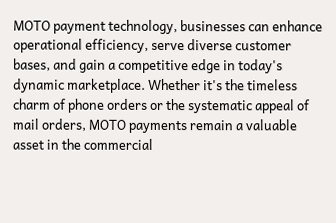MOTO payment technology, businesses can enhance operational efficiency, serve diverse customer bases, and gain a competitive edge in today's dynamic marketplace. Whether it's the timeless charm of phone orders or the systematic appeal of mail orders, MOTO payments remain a valuable asset in the commercial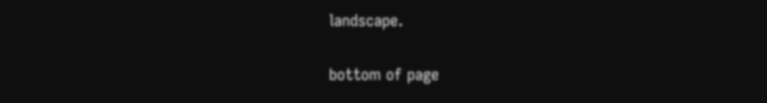landscape.


bottom of page